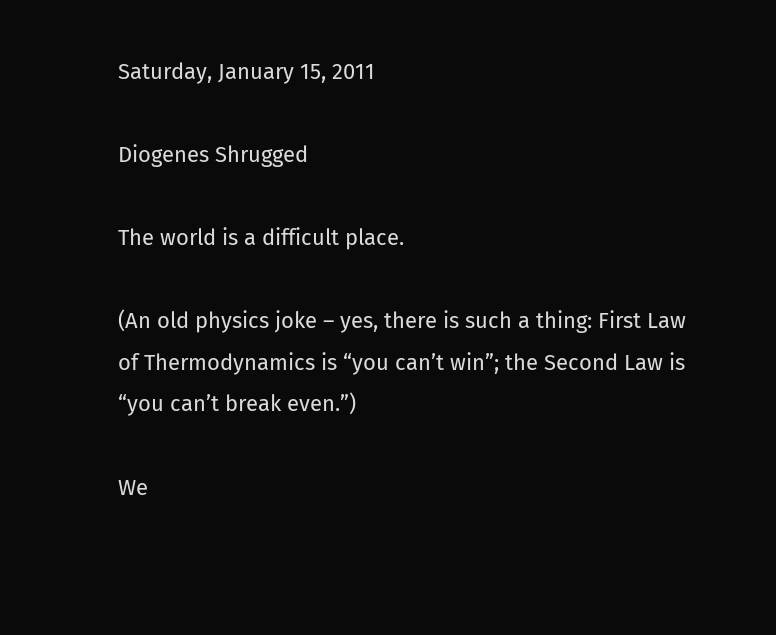Saturday, January 15, 2011

Diogenes Shrugged

The world is a difficult place.

(An old physics joke – yes, there is such a thing: First Law of Thermodynamics is “you can’t win”; the Second Law is “you can’t break even.”)

We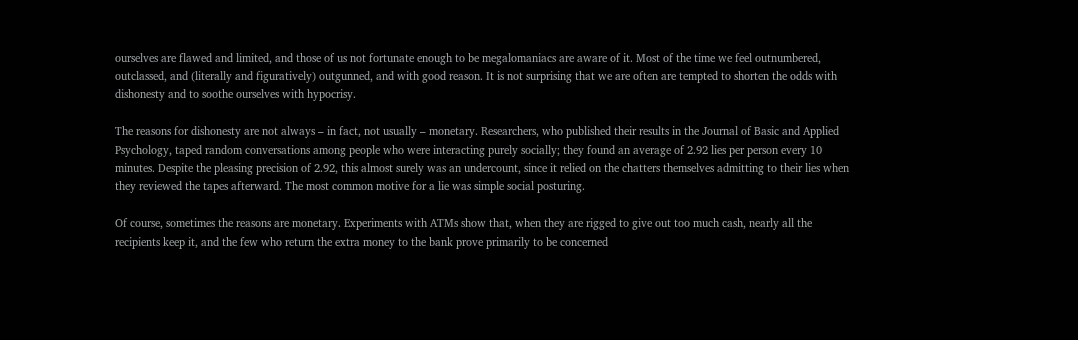ourselves are flawed and limited, and those of us not fortunate enough to be megalomaniacs are aware of it. Most of the time we feel outnumbered, outclassed, and (literally and figuratively) outgunned, and with good reason. It is not surprising that we are often are tempted to shorten the odds with dishonesty and to soothe ourselves with hypocrisy.

The reasons for dishonesty are not always – in fact, not usually – monetary. Researchers, who published their results in the Journal of Basic and Applied Psychology, taped random conversations among people who were interacting purely socially; they found an average of 2.92 lies per person every 10 minutes. Despite the pleasing precision of 2.92, this almost surely was an undercount, since it relied on the chatters themselves admitting to their lies when they reviewed the tapes afterward. The most common motive for a lie was simple social posturing.

Of course, sometimes the reasons are monetary. Experiments with ATMs show that, when they are rigged to give out too much cash, nearly all the recipients keep it, and the few who return the extra money to the bank prove primarily to be concerned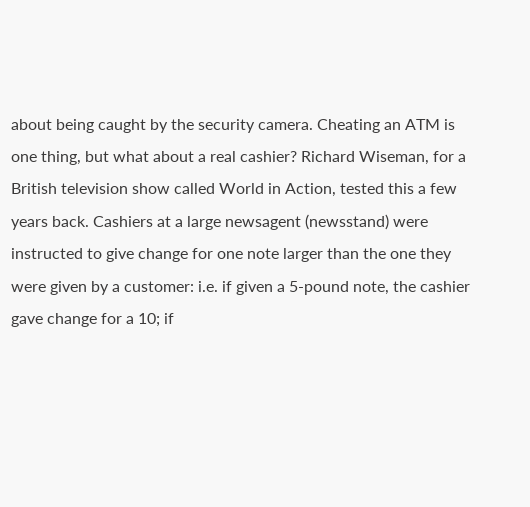about being caught by the security camera. Cheating an ATM is one thing, but what about a real cashier? Richard Wiseman, for a British television show called World in Action, tested this a few years back. Cashiers at a large newsagent (newsstand) were instructed to give change for one note larger than the one they were given by a customer: i.e. if given a 5-pound note, the cashier gave change for a 10; if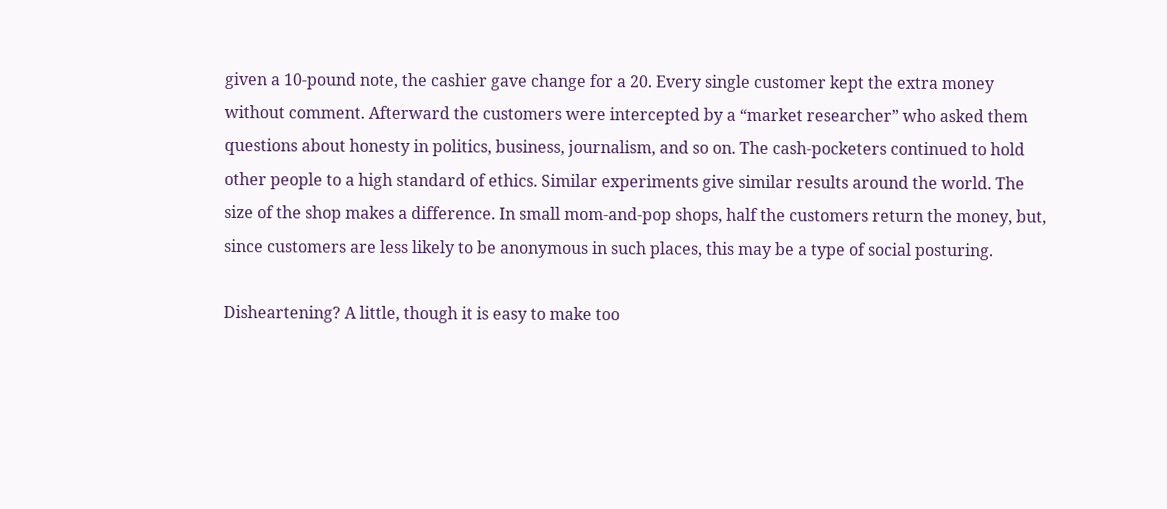given a 10-pound note, the cashier gave change for a 20. Every single customer kept the extra money without comment. Afterward the customers were intercepted by a “market researcher” who asked them questions about honesty in politics, business, journalism, and so on. The cash-pocketers continued to hold other people to a high standard of ethics. Similar experiments give similar results around the world. The size of the shop makes a difference. In small mom-and-pop shops, half the customers return the money, but, since customers are less likely to be anonymous in such places, this may be a type of social posturing.

Disheartening? A little, though it is easy to make too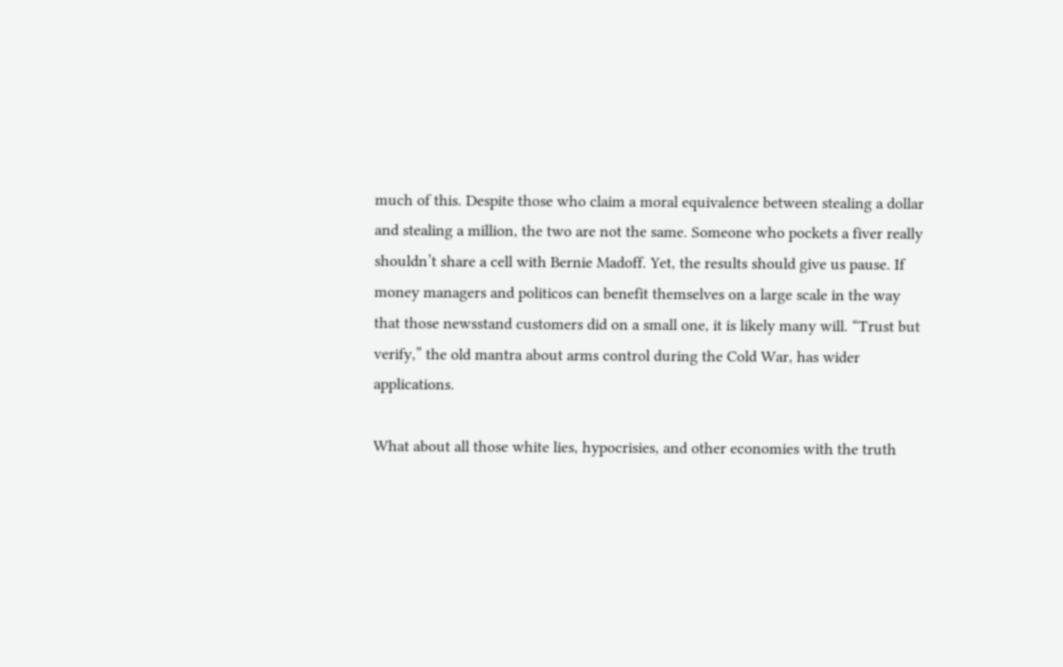much of this. Despite those who claim a moral equivalence between stealing a dollar and stealing a million, the two are not the same. Someone who pockets a fiver really shouldn’t share a cell with Bernie Madoff. Yet, the results should give us pause. If money managers and politicos can benefit themselves on a large scale in the way that those newsstand customers did on a small one, it is likely many will. “Trust but verify,” the old mantra about arms control during the Cold War, has wider applications.

What about all those white lies, hypocrisies, and other economies with the truth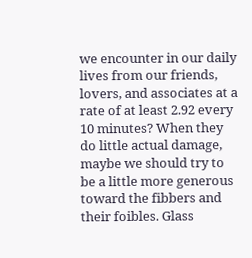we encounter in our daily lives from our friends, lovers, and associates at a rate of at least 2.92 every 10 minutes? When they do little actual damage, maybe we should try to be a little more generous toward the fibbers and their foibles. Glass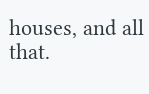houses, and all that.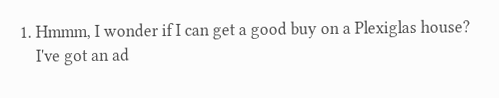1. Hmmm, I wonder if I can get a good buy on a Plexiglas house?
    I've got an ad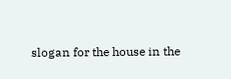slogan for the house in the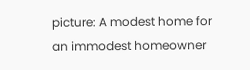picture: A modest home for an immodest homeowner